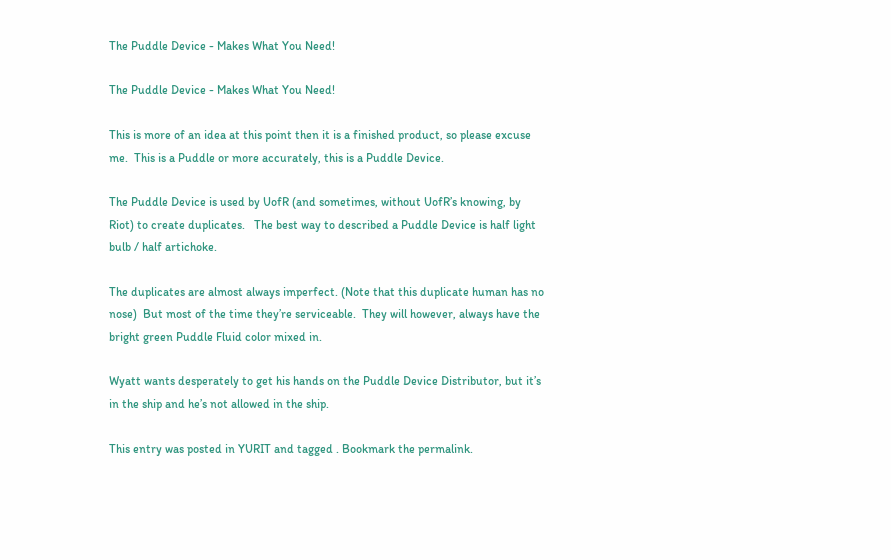The Puddle Device - Makes What You Need!

The Puddle Device - Makes What You Need!

This is more of an idea at this point then it is a finished product, so please excuse me.  This is a Puddle or more accurately, this is a Puddle Device.

The Puddle Device is used by UofR (and sometimes, without UofR’s knowing, by Riot) to create duplicates.   The best way to described a Puddle Device is half light bulb / half artichoke.

The duplicates are almost always imperfect. (Note that this duplicate human has no nose)  But most of the time they’re serviceable.  They will however, always have the bright green Puddle Fluid color mixed in.

Wyatt wants desperately to get his hands on the Puddle Device Distributor, but it’s in the ship and he’s not allowed in the ship.

This entry was posted in YURIT and tagged . Bookmark the permalink.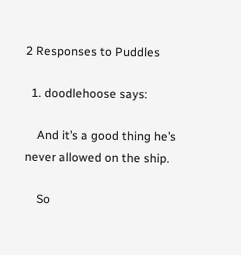2 Responses to Puddles

  1. doodlehoose says:

    And it’s a good thing he’s never allowed on the ship.

    So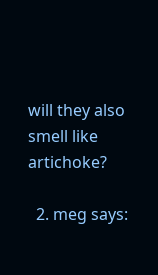will they also smell like artichoke?

  2. meg says: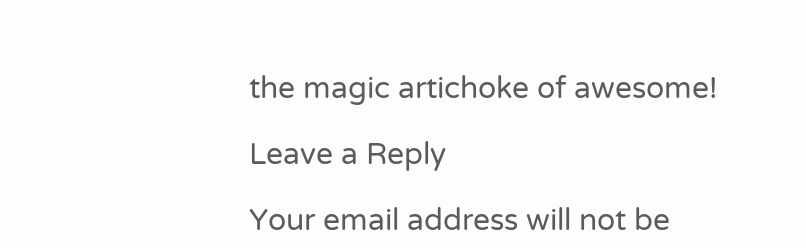the magic artichoke of awesome!

Leave a Reply

Your email address will not be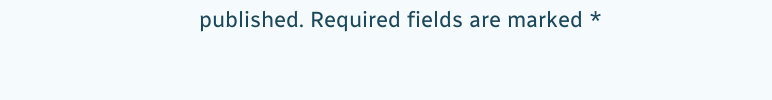published. Required fields are marked *